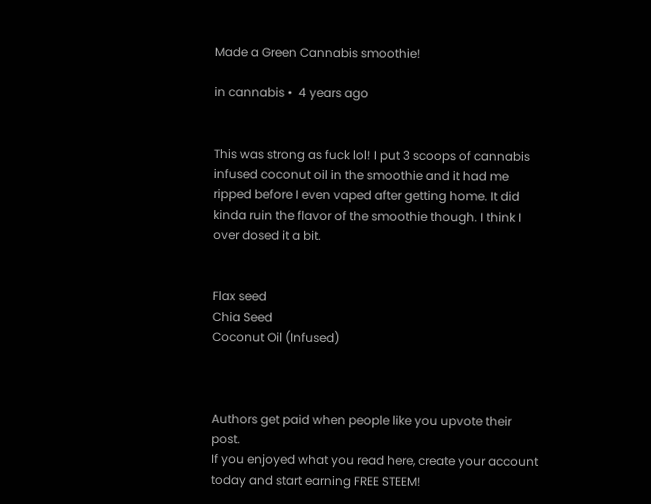Made a Green Cannabis smoothie!

in cannabis •  4 years ago


This was strong as fuck lol! I put 3 scoops of cannabis infused coconut oil in the smoothie and it had me ripped before I even vaped after getting home. It did kinda ruin the flavor of the smoothie though. I think I over dosed it a bit.


Flax seed
Chia Seed
Coconut Oil (Infused)



Authors get paid when people like you upvote their post.
If you enjoyed what you read here, create your account today and start earning FREE STEEM!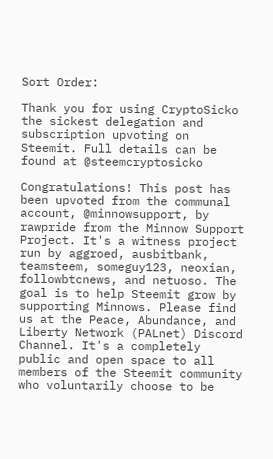Sort Order:

Thank you for using CryptoSicko the sickest delegation and subscription upvoting on Steemit. Full details can be found at @steemcryptosicko

Congratulations! This post has been upvoted from the communal account, @minnowsupport, by rawpride from the Minnow Support Project. It's a witness project run by aggroed, ausbitbank, teamsteem, someguy123, neoxian, followbtcnews, and netuoso. The goal is to help Steemit grow by supporting Minnows. Please find us at the Peace, Abundance, and Liberty Network (PALnet) Discord Channel. It's a completely public and open space to all members of the Steemit community who voluntarily choose to be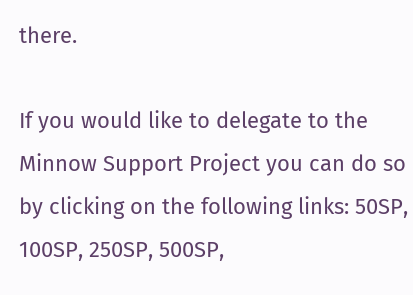there.

If you would like to delegate to the Minnow Support Project you can do so by clicking on the following links: 50SP, 100SP, 250SP, 500SP,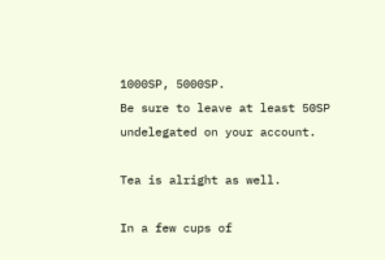1000SP, 5000SP.
Be sure to leave at least 50SP undelegated on your account.

Tea is alright as well.

In a few cups of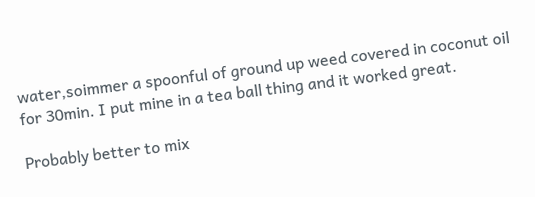water,soimmer a spoonful of ground up weed covered in coconut oil for 30min. I put mine in a tea ball thing and it worked great.

Probably better to mix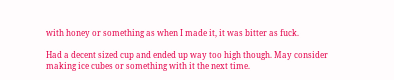with honey or something as when I made it, it was bitter as fuck.

Had a decent sized cup and ended up way too high though. May consider making ice cubes or something with it the next time.